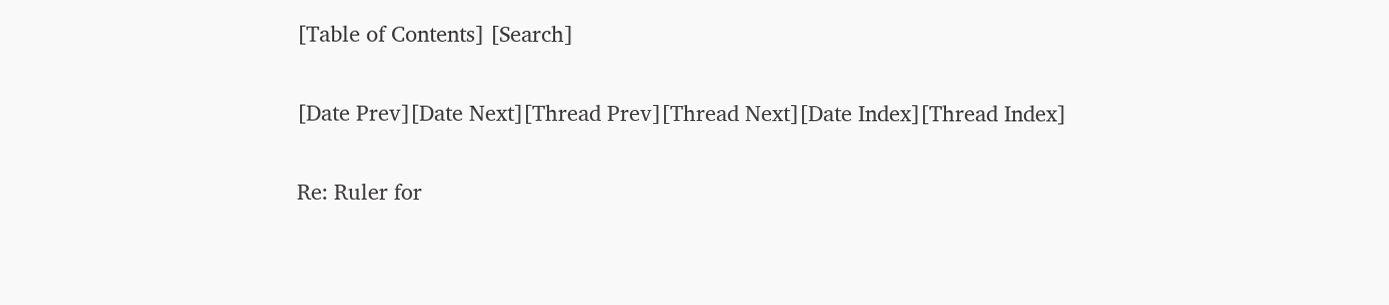[Table of Contents] [Search]

[Date Prev][Date Next][Thread Prev][Thread Next][Date Index][Thread Index]

Re: Ruler for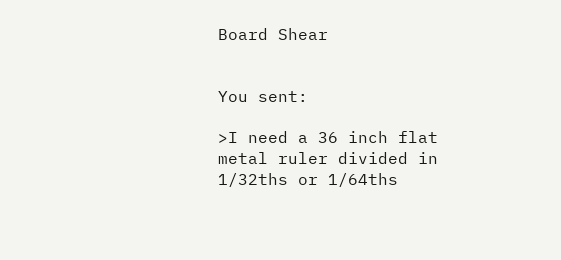Board Shear


You sent:

>I need a 36 inch flat metal ruler divided in 1/32ths or 1/64ths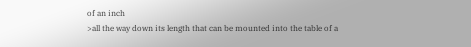of an inch
>all the way down its length that can be mounted into the table of a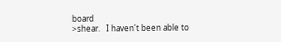board
>shear.   I haven't been able to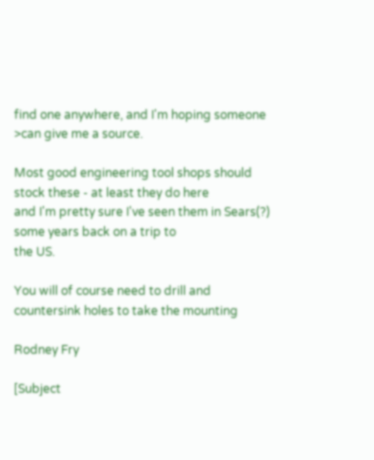find one anywhere, and I'm hoping someone
>can give me a source.

Most good engineering tool shops should stock these - at least they do here
and I'm pretty sure I've seen them in Sears(?) some years back on a trip to
the US.

You will of course need to drill and countersink holes to take the mounting

Rodney Fry

[Subject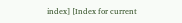index] [Index for current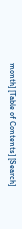month] [Table of Contents] [Search]